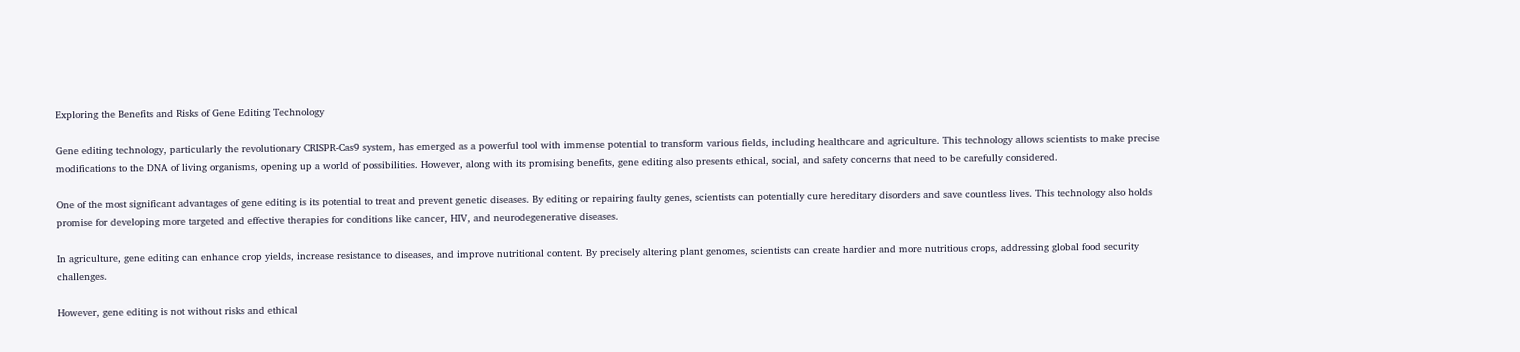Exploring the Benefits and Risks of Gene Editing Technology

Gene editing technology, particularly the revolutionary CRISPR-Cas9 system, has emerged as a powerful tool with immense potential to transform various fields, including healthcare and agriculture. This technology allows scientists to make precise modifications to the DNA of living organisms, opening up a world of possibilities. However, along with its promising benefits, gene editing also presents ethical, social, and safety concerns that need to be carefully considered.

One of the most significant advantages of gene editing is its potential to treat and prevent genetic diseases. By editing or repairing faulty genes, scientists can potentially cure hereditary disorders and save countless lives. This technology also holds promise for developing more targeted and effective therapies for conditions like cancer, HIV, and neurodegenerative diseases.

In agriculture, gene editing can enhance crop yields, increase resistance to diseases, and improve nutritional content. By precisely altering plant genomes, scientists can create hardier and more nutritious crops, addressing global food security challenges.

However, gene editing is not without risks and ethical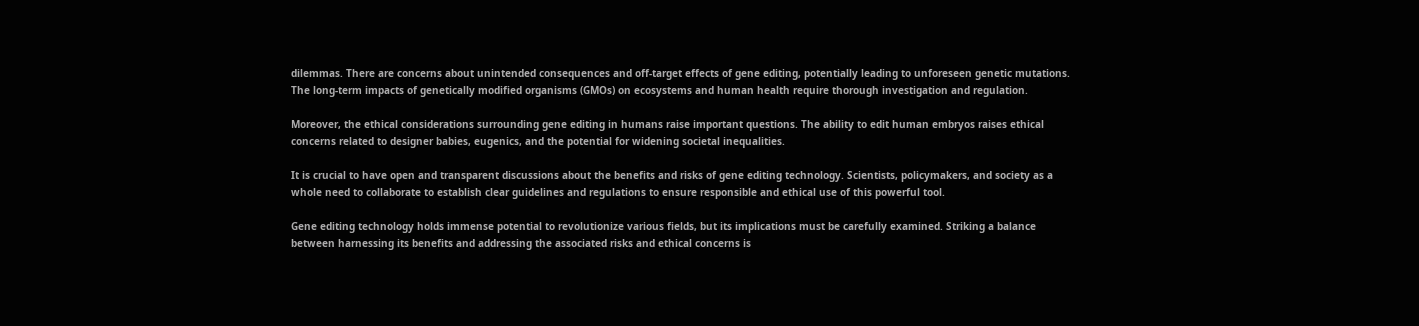dilemmas. There are concerns about unintended consequences and off-target effects of gene editing, potentially leading to unforeseen genetic mutations. The long-term impacts of genetically modified organisms (GMOs) on ecosystems and human health require thorough investigation and regulation.

Moreover, the ethical considerations surrounding gene editing in humans raise important questions. The ability to edit human embryos raises ethical concerns related to designer babies, eugenics, and the potential for widening societal inequalities.

It is crucial to have open and transparent discussions about the benefits and risks of gene editing technology. Scientists, policymakers, and society as a whole need to collaborate to establish clear guidelines and regulations to ensure responsible and ethical use of this powerful tool.

Gene editing technology holds immense potential to revolutionize various fields, but its implications must be carefully examined. Striking a balance between harnessing its benefits and addressing the associated risks and ethical concerns is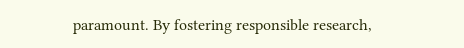paramount. By fostering responsible research,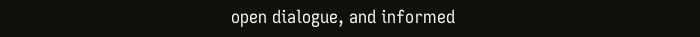open dialogue, and informed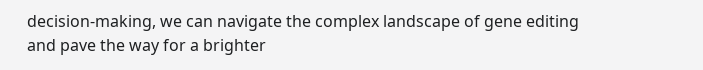decision-making, we can navigate the complex landscape of gene editing and pave the way for a brighter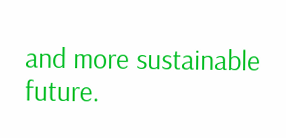and more sustainable future.